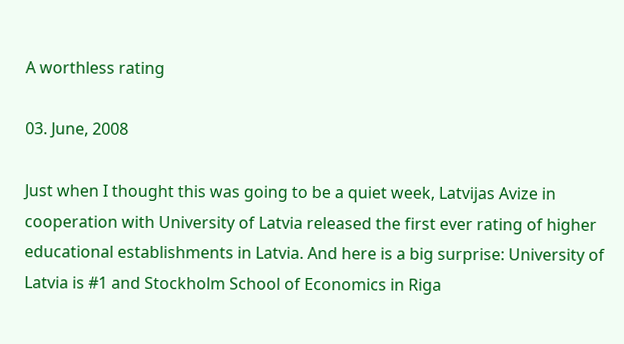A worthless rating

03. June, 2008

Just when I thought this was going to be a quiet week, Latvijas Avize in cooperation with University of Latvia released the first ever rating of higher educational establishments in Latvia. And here is a big surprise: University of Latvia is #1 and Stockholm School of Economics in Riga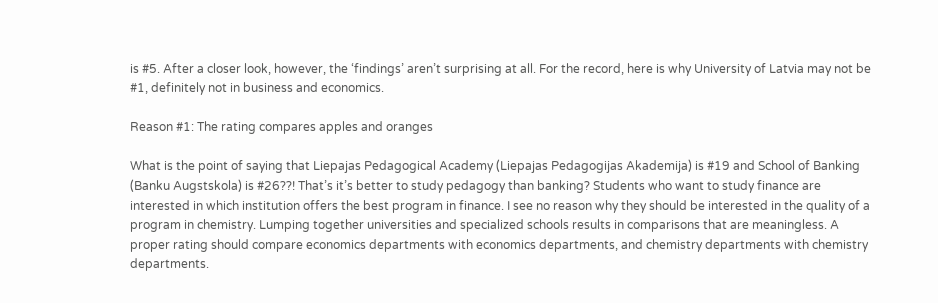is #5. After a closer look, however, the ‘findings’ aren’t surprising at all. For the record, here is why University of Latvia may not be #1, definitely not in business and economics.

Reason #1: The rating compares apples and oranges

What is the point of saying that Liepajas Pedagogical Academy (Liepajas Pedagogijas Akademija) is #19 and School of Banking (Banku Augstskola) is #26??! That’s it’s better to study pedagogy than banking? Students who want to study finance are interested in which institution offers the best program in finance. I see no reason why they should be interested in the quality of a program in chemistry. Lumping together universities and specialized schools results in comparisons that are meaningless. A proper rating should compare economics departments with economics departments, and chemistry departments with chemistry departments.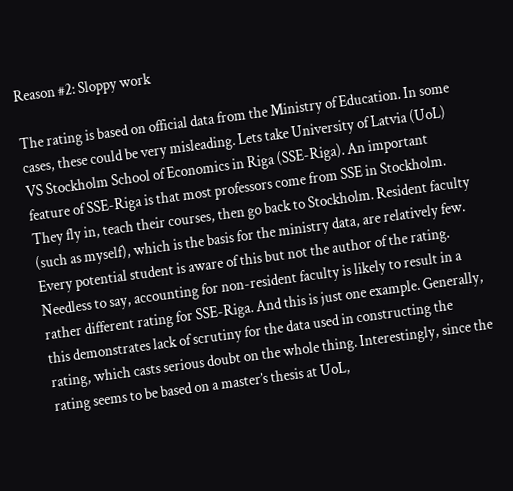Reason #2: Sloppy work

The rating is based on official data from the Ministry of Education. In some cases, these could be very misleading. Lets take University of Latvia (UoL) VS Stockholm School of Economics in Riga (SSE-Riga). An important feature of SSE-Riga is that most professors come from SSE in Stockholm. They fly in, teach their courses, then go back to Stockholm. Resident faculty (such as myself), which is the basis for the ministry data, are relatively few. Every potential student is aware of this but not the author of the rating. Needless to say, accounting for non-resident faculty is likely to result in a rather different rating for SSE-Riga. And this is just one example. Generally, this demonstrates lack of scrutiny for the data used in constructing the rating, which casts serious doubt on the whole thing. Interestingly, since the rating seems to be based on a master’s thesis at UoL,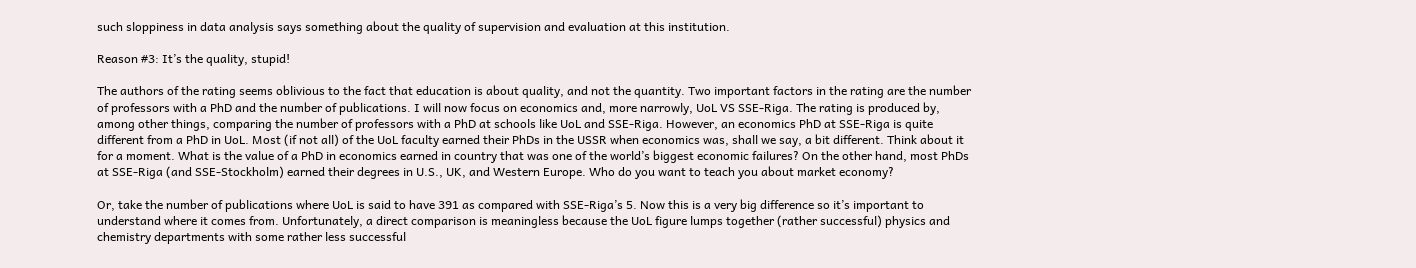such sloppiness in data analysis says something about the quality of supervision and evaluation at this institution.

Reason #3: It’s the quality, stupid!

The authors of the rating seems oblivious to the fact that education is about quality, and not the quantity. Two important factors in the rating are the number of professors with a PhD and the number of publications. I will now focus on economics and, more narrowly, UoL VS SSE-Riga. The rating is produced by, among other things, comparing the number of professors with a PhD at schools like UoL and SSE-Riga. However, an economics PhD at SSE-Riga is quite different from a PhD in UoL. Most (if not all) of the UoL faculty earned their PhDs in the USSR when economics was, shall we say, a bit different. Think about it for a moment. What is the value of a PhD in economics earned in country that was one of the world’s biggest economic failures? On the other hand, most PhDs at SSE-Riga (and SSE-Stockholm) earned their degrees in U.S., UK, and Western Europe. Who do you want to teach you about market economy?

Or, take the number of publications where UoL is said to have 391 as compared with SSE-Riga’s 5. Now this is a very big difference so it’s important to understand where it comes from. Unfortunately, a direct comparison is meaningless because the UoL figure lumps together (rather successful) physics and chemistry departments with some rather less successful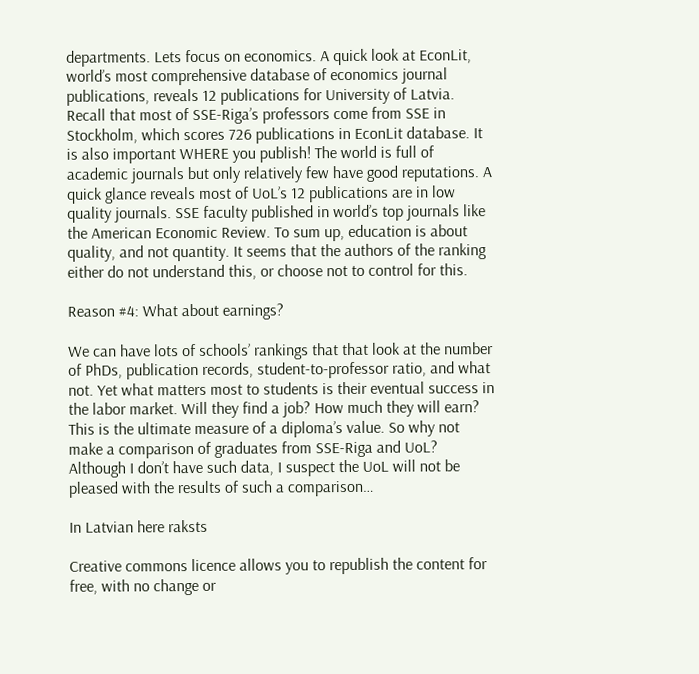departments. Lets focus on economics. A quick look at EconLit, world’s most comprehensive database of economics journal publications, reveals 12 publications for University of Latvia. Recall that most of SSE-Riga’s professors come from SSE in Stockholm, which scores 726 publications in EconLit database. It is also important WHERE you publish! The world is full of academic journals but only relatively few have good reputations. A quick glance reveals most of UoL’s 12 publications are in low quality journals. SSE faculty published in world’s top journals like the American Economic Review. To sum up, education is about quality, and not quantity. It seems that the authors of the ranking either do not understand this, or choose not to control for this.

Reason #4: What about earnings?

We can have lots of schools’ rankings that that look at the number of PhDs, publication records, student-to-professor ratio, and what not. Yet what matters most to students is their eventual success in the labor market. Will they find a job? How much they will earn? This is the ultimate measure of a diploma’s value. So why not make a comparison of graduates from SSE-Riga and UoL? Although I don’t have such data, I suspect the UoL will not be pleased with the results of such a comparison…

In Latvian here raksts

Creative commons licence allows you to republish the content for free, with no change or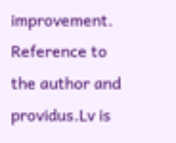improvement. Reference to the author and providus.Lv is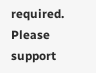required. Please support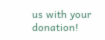us with your donation!